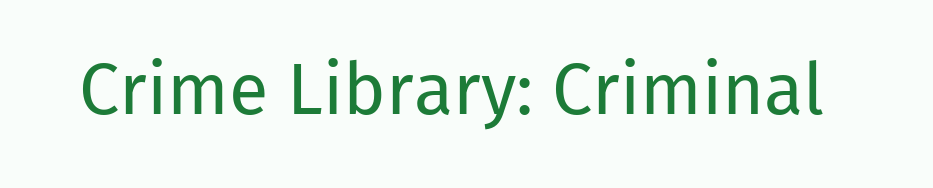Crime Library: Criminal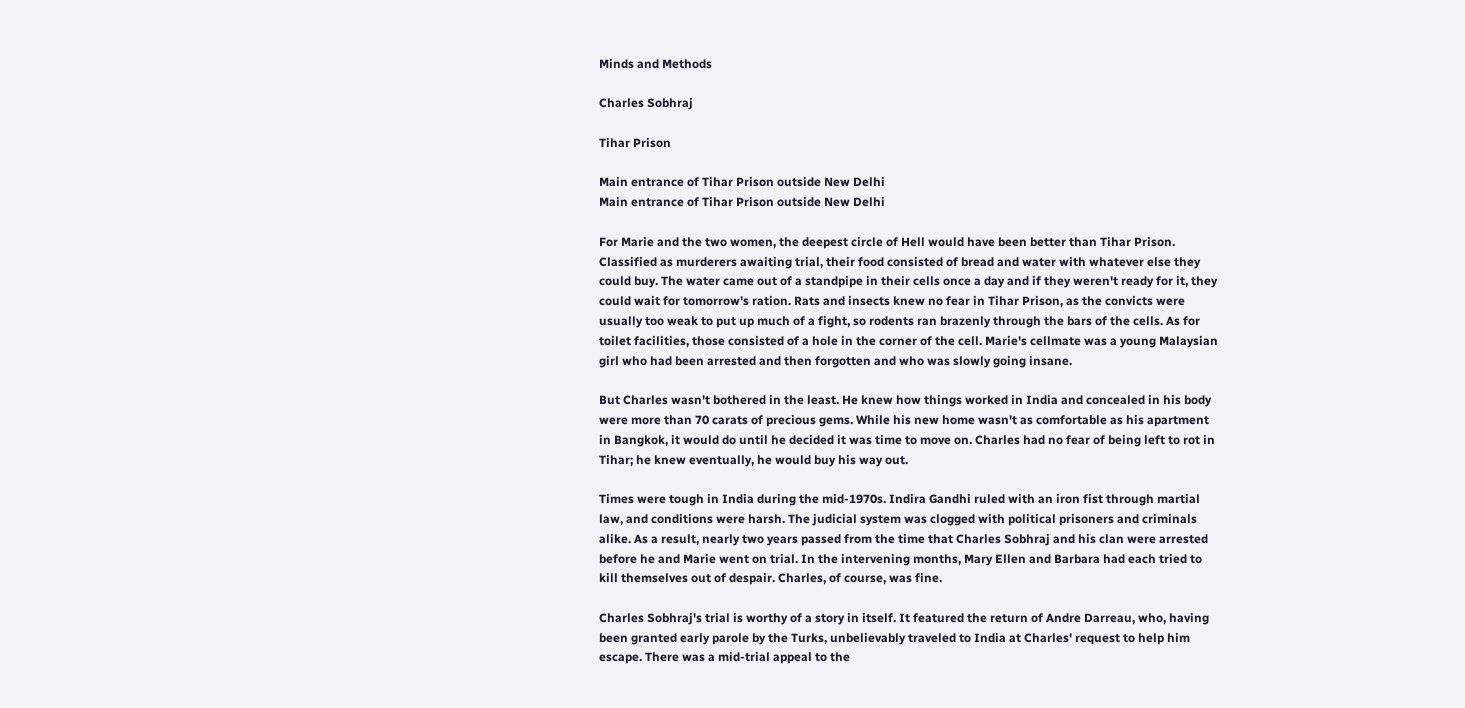Minds and Methods

Charles Sobhraj

Tihar Prison

Main entrance of Tihar Prison outside New Delhi
Main entrance of Tihar Prison outside New Delhi

For Marie and the two women, the deepest circle of Hell would have been better than Tihar Prison. Classified as murderers awaiting trial, their food consisted of bread and water with whatever else they could buy. The water came out of a standpipe in their cells once a day and if they weren't ready for it, they could wait for tomorrow's ration. Rats and insects knew no fear in Tihar Prison, as the convicts were usually too weak to put up much of a fight, so rodents ran brazenly through the bars of the cells. As for toilet facilities, those consisted of a hole in the corner of the cell. Marie's cellmate was a young Malaysian girl who had been arrested and then forgotten and who was slowly going insane.

But Charles wasn't bothered in the least. He knew how things worked in India and concealed in his body were more than 70 carats of precious gems. While his new home wasn't as comfortable as his apartment in Bangkok, it would do until he decided it was time to move on. Charles had no fear of being left to rot in Tihar; he knew eventually, he would buy his way out.

Times were tough in India during the mid-1970s. Indira Gandhi ruled with an iron fist through martial law, and conditions were harsh. The judicial system was clogged with political prisoners and criminals alike. As a result, nearly two years passed from the time that Charles Sobhraj and his clan were arrested before he and Marie went on trial. In the intervening months, Mary Ellen and Barbara had each tried to kill themselves out of despair. Charles, of course, was fine.

Charles Sobhraj's trial is worthy of a story in itself. It featured the return of Andre Darreau, who, having been granted early parole by the Turks, unbelievably traveled to India at Charles' request to help him escape. There was a mid-trial appeal to the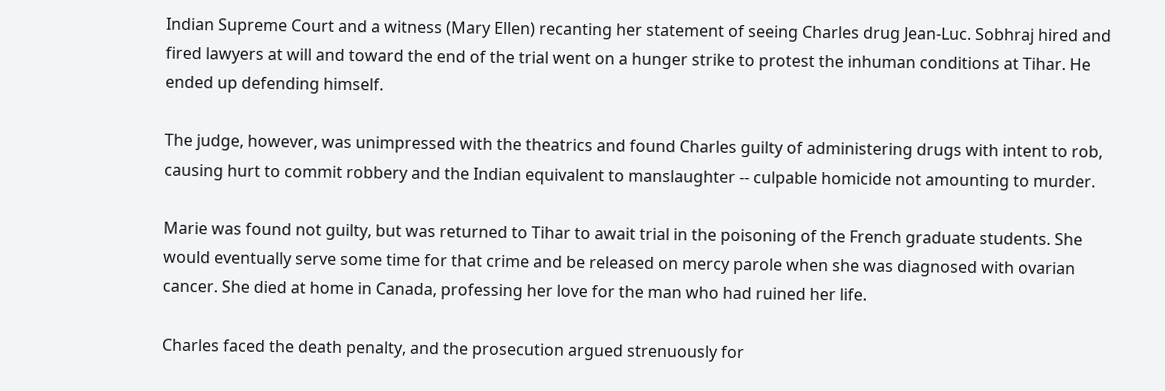Indian Supreme Court and a witness (Mary Ellen) recanting her statement of seeing Charles drug Jean-Luc. Sobhraj hired and fired lawyers at will and toward the end of the trial went on a hunger strike to protest the inhuman conditions at Tihar. He ended up defending himself.

The judge, however, was unimpressed with the theatrics and found Charles guilty of administering drugs with intent to rob, causing hurt to commit robbery and the Indian equivalent to manslaughter -- culpable homicide not amounting to murder.

Marie was found not guilty, but was returned to Tihar to await trial in the poisoning of the French graduate students. She would eventually serve some time for that crime and be released on mercy parole when she was diagnosed with ovarian cancer. She died at home in Canada, professing her love for the man who had ruined her life.

Charles faced the death penalty, and the prosecution argued strenuously for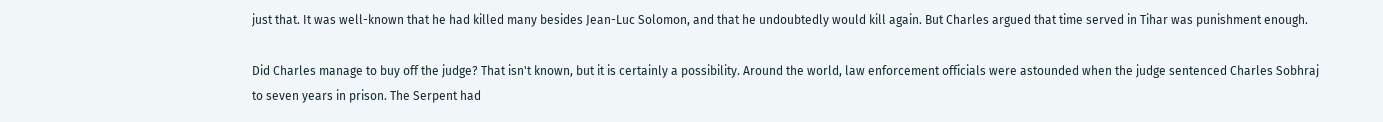just that. It was well-known that he had killed many besides Jean-Luc Solomon, and that he undoubtedly would kill again. But Charles argued that time served in Tihar was punishment enough.

Did Charles manage to buy off the judge? That isn't known, but it is certainly a possibility. Around the world, law enforcement officials were astounded when the judge sentenced Charles Sobhraj to seven years in prison. The Serpent had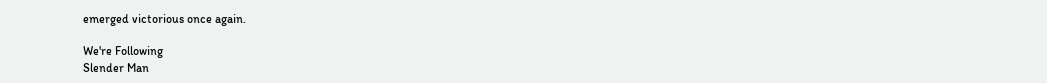emerged victorious once again.

We're Following
Slender Man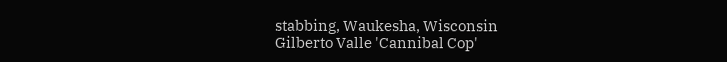stabbing, Waukesha, Wisconsin
Gilberto Valle 'Cannibal Cop'